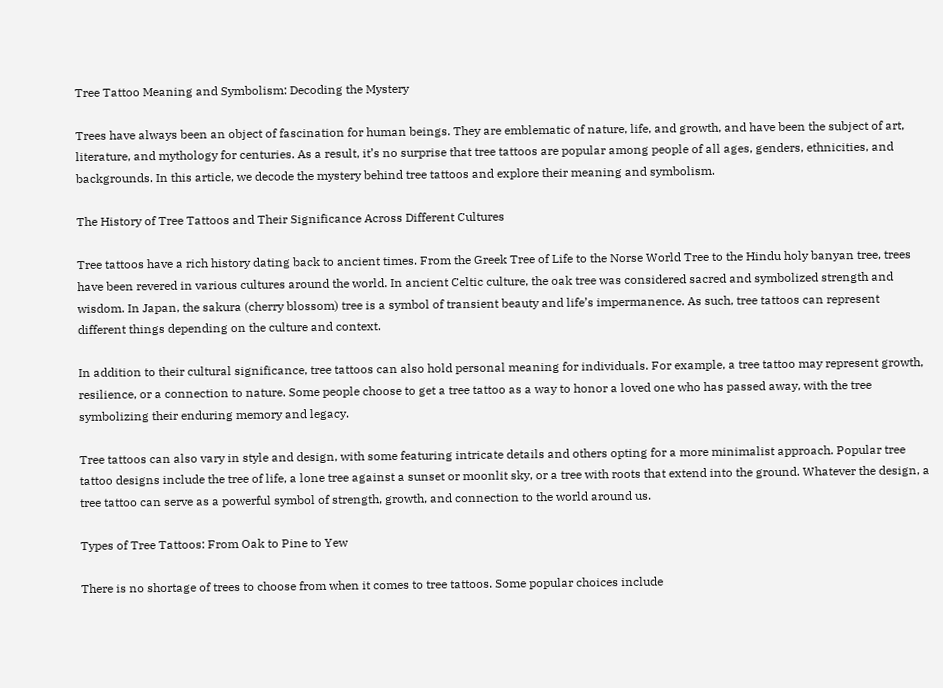Tree Tattoo Meaning and Symbolism: Decoding the Mystery

Trees have always been an object of fascination for human beings. They are emblematic of nature, life, and growth, and have been the subject of art, literature, and mythology for centuries. As a result, it’s no surprise that tree tattoos are popular among people of all ages, genders, ethnicities, and backgrounds. In this article, we decode the mystery behind tree tattoos and explore their meaning and symbolism.

The History of Tree Tattoos and Their Significance Across Different Cultures

Tree tattoos have a rich history dating back to ancient times. From the Greek Tree of Life to the Norse World Tree to the Hindu holy banyan tree, trees have been revered in various cultures around the world. In ancient Celtic culture, the oak tree was considered sacred and symbolized strength and wisdom. In Japan, the sakura (cherry blossom) tree is a symbol of transient beauty and life’s impermanence. As such, tree tattoos can represent different things depending on the culture and context.

In addition to their cultural significance, tree tattoos can also hold personal meaning for individuals. For example, a tree tattoo may represent growth, resilience, or a connection to nature. Some people choose to get a tree tattoo as a way to honor a loved one who has passed away, with the tree symbolizing their enduring memory and legacy.

Tree tattoos can also vary in style and design, with some featuring intricate details and others opting for a more minimalist approach. Popular tree tattoo designs include the tree of life, a lone tree against a sunset or moonlit sky, or a tree with roots that extend into the ground. Whatever the design, a tree tattoo can serve as a powerful symbol of strength, growth, and connection to the world around us.

Types of Tree Tattoos: From Oak to Pine to Yew

There is no shortage of trees to choose from when it comes to tree tattoos. Some popular choices include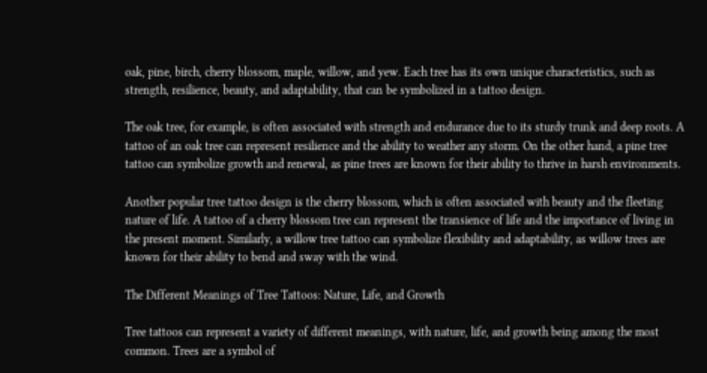oak, pine, birch, cherry blossom, maple, willow, and yew. Each tree has its own unique characteristics, such as strength, resilience, beauty, and adaptability, that can be symbolized in a tattoo design.

The oak tree, for example, is often associated with strength and endurance due to its sturdy trunk and deep roots. A tattoo of an oak tree can represent resilience and the ability to weather any storm. On the other hand, a pine tree tattoo can symbolize growth and renewal, as pine trees are known for their ability to thrive in harsh environments.

Another popular tree tattoo design is the cherry blossom, which is often associated with beauty and the fleeting nature of life. A tattoo of a cherry blossom tree can represent the transience of life and the importance of living in the present moment. Similarly, a willow tree tattoo can symbolize flexibility and adaptability, as willow trees are known for their ability to bend and sway with the wind.

The Different Meanings of Tree Tattoos: Nature, Life, and Growth

Tree tattoos can represent a variety of different meanings, with nature, life, and growth being among the most common. Trees are a symbol of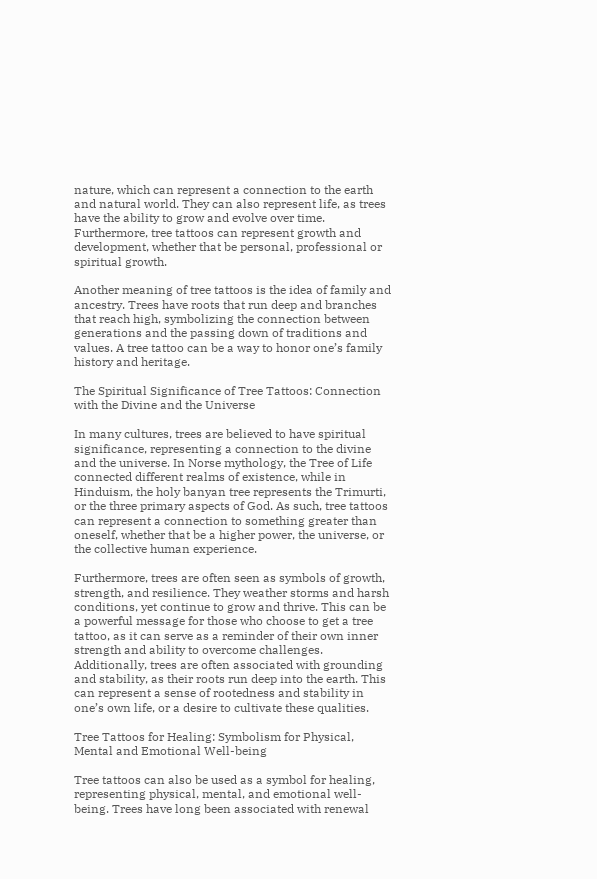nature, which can represent a connection to the earth and natural world. They can also represent life, as trees have the ability to grow and evolve over time. Furthermore, tree tattoos can represent growth and development, whether that be personal, professional or spiritual growth.

Another meaning of tree tattoos is the idea of family and ancestry. Trees have roots that run deep and branches that reach high, symbolizing the connection between generations and the passing down of traditions and values. A tree tattoo can be a way to honor one’s family history and heritage.

The Spiritual Significance of Tree Tattoos: Connection with the Divine and the Universe

In many cultures, trees are believed to have spiritual significance, representing a connection to the divine and the universe. In Norse mythology, the Tree of Life connected different realms of existence, while in Hinduism, the holy banyan tree represents the Trimurti, or the three primary aspects of God. As such, tree tattoos can represent a connection to something greater than oneself, whether that be a higher power, the universe, or the collective human experience.

Furthermore, trees are often seen as symbols of growth, strength, and resilience. They weather storms and harsh conditions, yet continue to grow and thrive. This can be a powerful message for those who choose to get a tree tattoo, as it can serve as a reminder of their own inner strength and ability to overcome challenges. Additionally, trees are often associated with grounding and stability, as their roots run deep into the earth. This can represent a sense of rootedness and stability in one’s own life, or a desire to cultivate these qualities.

Tree Tattoos for Healing: Symbolism for Physical, Mental and Emotional Well-being

Tree tattoos can also be used as a symbol for healing, representing physical, mental, and emotional well-being. Trees have long been associated with renewal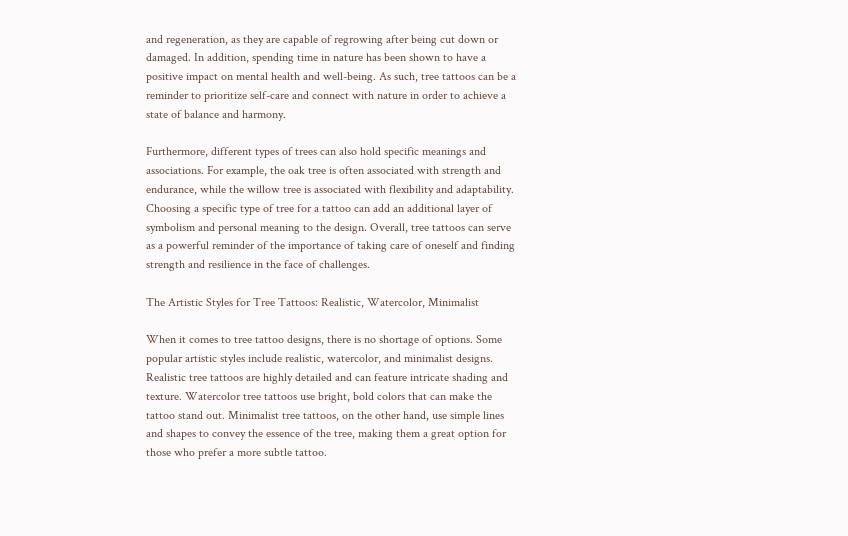and regeneration, as they are capable of regrowing after being cut down or damaged. In addition, spending time in nature has been shown to have a positive impact on mental health and well-being. As such, tree tattoos can be a reminder to prioritize self-care and connect with nature in order to achieve a state of balance and harmony.

Furthermore, different types of trees can also hold specific meanings and associations. For example, the oak tree is often associated with strength and endurance, while the willow tree is associated with flexibility and adaptability. Choosing a specific type of tree for a tattoo can add an additional layer of symbolism and personal meaning to the design. Overall, tree tattoos can serve as a powerful reminder of the importance of taking care of oneself and finding strength and resilience in the face of challenges.

The Artistic Styles for Tree Tattoos: Realistic, Watercolor, Minimalist

When it comes to tree tattoo designs, there is no shortage of options. Some popular artistic styles include realistic, watercolor, and minimalist designs. Realistic tree tattoos are highly detailed and can feature intricate shading and texture. Watercolor tree tattoos use bright, bold colors that can make the tattoo stand out. Minimalist tree tattoos, on the other hand, use simple lines and shapes to convey the essence of the tree, making them a great option for those who prefer a more subtle tattoo.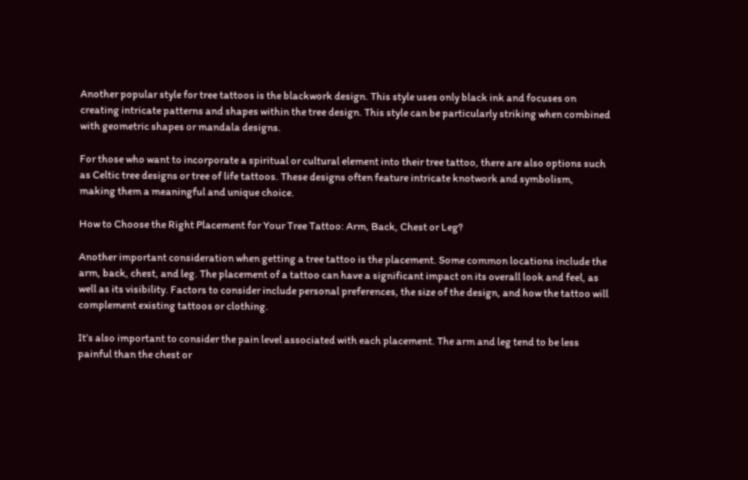Another popular style for tree tattoos is the blackwork design. This style uses only black ink and focuses on creating intricate patterns and shapes within the tree design. This style can be particularly striking when combined with geometric shapes or mandala designs.

For those who want to incorporate a spiritual or cultural element into their tree tattoo, there are also options such as Celtic tree designs or tree of life tattoos. These designs often feature intricate knotwork and symbolism, making them a meaningful and unique choice.

How to Choose the Right Placement for Your Tree Tattoo: Arm, Back, Chest or Leg?

Another important consideration when getting a tree tattoo is the placement. Some common locations include the arm, back, chest, and leg. The placement of a tattoo can have a significant impact on its overall look and feel, as well as its visibility. Factors to consider include personal preferences, the size of the design, and how the tattoo will complement existing tattoos or clothing.

It’s also important to consider the pain level associated with each placement. The arm and leg tend to be less painful than the chest or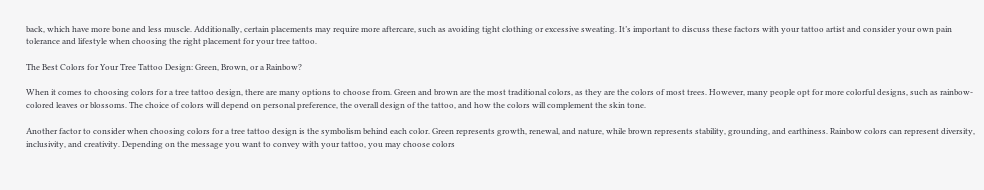back, which have more bone and less muscle. Additionally, certain placements may require more aftercare, such as avoiding tight clothing or excessive sweating. It’s important to discuss these factors with your tattoo artist and consider your own pain tolerance and lifestyle when choosing the right placement for your tree tattoo.

The Best Colors for Your Tree Tattoo Design: Green, Brown, or a Rainbow?

When it comes to choosing colors for a tree tattoo design, there are many options to choose from. Green and brown are the most traditional colors, as they are the colors of most trees. However, many people opt for more colorful designs, such as rainbow-colored leaves or blossoms. The choice of colors will depend on personal preference, the overall design of the tattoo, and how the colors will complement the skin tone.

Another factor to consider when choosing colors for a tree tattoo design is the symbolism behind each color. Green represents growth, renewal, and nature, while brown represents stability, grounding, and earthiness. Rainbow colors can represent diversity, inclusivity, and creativity. Depending on the message you want to convey with your tattoo, you may choose colors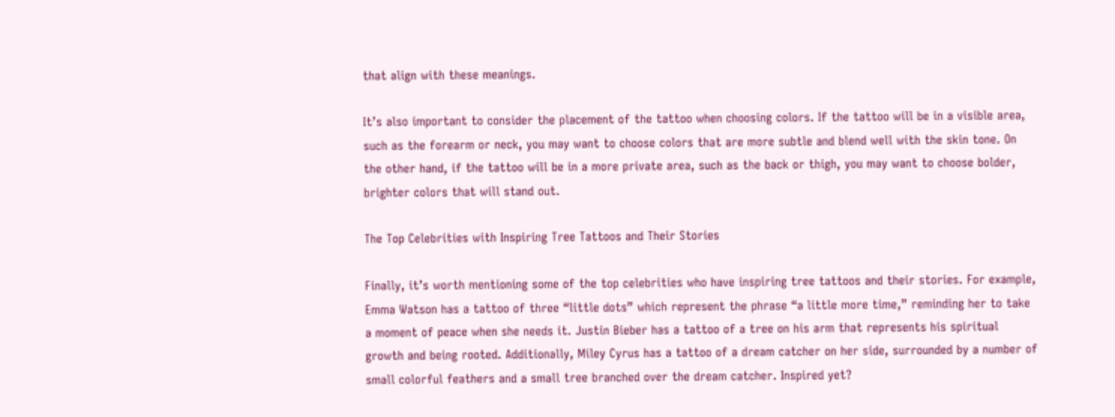that align with these meanings.

It’s also important to consider the placement of the tattoo when choosing colors. If the tattoo will be in a visible area, such as the forearm or neck, you may want to choose colors that are more subtle and blend well with the skin tone. On the other hand, if the tattoo will be in a more private area, such as the back or thigh, you may want to choose bolder, brighter colors that will stand out.

The Top Celebrities with Inspiring Tree Tattoos and Their Stories

Finally, it’s worth mentioning some of the top celebrities who have inspiring tree tattoos and their stories. For example, Emma Watson has a tattoo of three “little dots” which represent the phrase “a little more time,” reminding her to take a moment of peace when she needs it. Justin Bieber has a tattoo of a tree on his arm that represents his spiritual growth and being rooted. Additionally, Miley Cyrus has a tattoo of a dream catcher on her side, surrounded by a number of small colorful feathers and a small tree branched over the dream catcher. Inspired yet?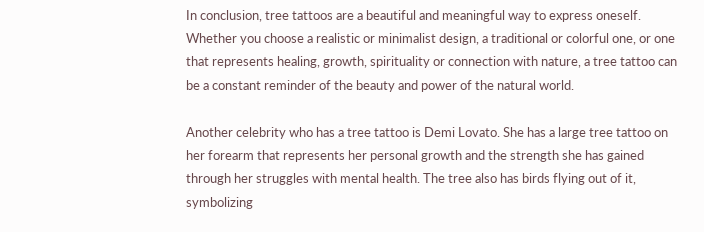In conclusion, tree tattoos are a beautiful and meaningful way to express oneself. Whether you choose a realistic or minimalist design, a traditional or colorful one, or one that represents healing, growth, spirituality or connection with nature, a tree tattoo can be a constant reminder of the beauty and power of the natural world.

Another celebrity who has a tree tattoo is Demi Lovato. She has a large tree tattoo on her forearm that represents her personal growth and the strength she has gained through her struggles with mental health. The tree also has birds flying out of it, symbolizing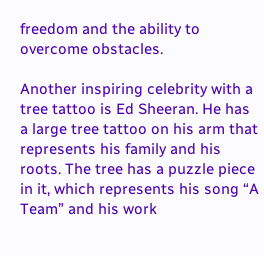freedom and the ability to overcome obstacles.

Another inspiring celebrity with a tree tattoo is Ed Sheeran. He has a large tree tattoo on his arm that represents his family and his roots. The tree has a puzzle piece in it, which represents his song “A Team” and his work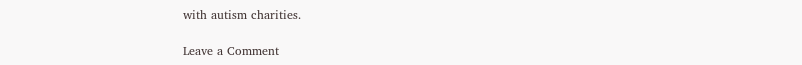with autism charities.

Leave a Comment